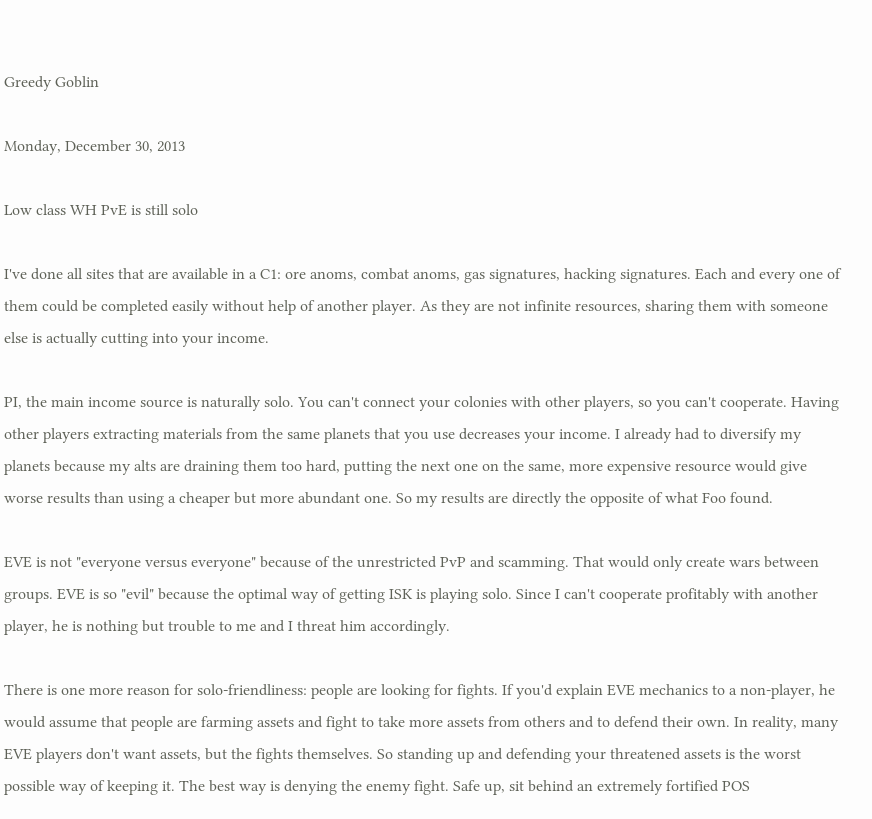Greedy Goblin

Monday, December 30, 2013

Low class WH PvE is still solo

I've done all sites that are available in a C1: ore anoms, combat anoms, gas signatures, hacking signatures. Each and every one of them could be completed easily without help of another player. As they are not infinite resources, sharing them with someone else is actually cutting into your income.

PI, the main income source is naturally solo. You can't connect your colonies with other players, so you can't cooperate. Having other players extracting materials from the same planets that you use decreases your income. I already had to diversify my planets because my alts are draining them too hard, putting the next one on the same, more expensive resource would give worse results than using a cheaper but more abundant one. So my results are directly the opposite of what Foo found.

EVE is not "everyone versus everyone" because of the unrestricted PvP and scamming. That would only create wars between groups. EVE is so "evil" because the optimal way of getting ISK is playing solo. Since I can't cooperate profitably with another player, he is nothing but trouble to me and I threat him accordingly.

There is one more reason for solo-friendliness: people are looking for fights. If you'd explain EVE mechanics to a non-player, he would assume that people are farming assets and fight to take more assets from others and to defend their own. In reality, many EVE players don't want assets, but the fights themselves. So standing up and defending your threatened assets is the worst possible way of keeping it. The best way is denying the enemy fight. Safe up, sit behind an extremely fortified POS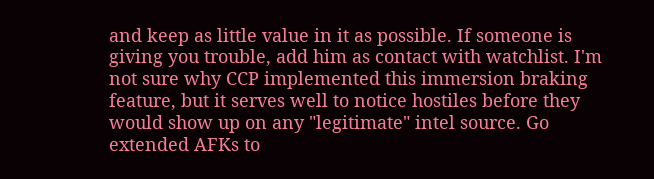and keep as little value in it as possible. If someone is giving you trouble, add him as contact with watchlist. I'm not sure why CCP implemented this immersion braking feature, but it serves well to notice hostiles before they would show up on any "legitimate" intel source. Go extended AFKs to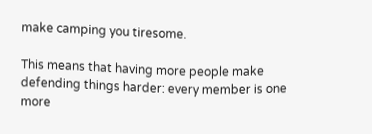make camping you tiresome.

This means that having more people make defending things harder: every member is one more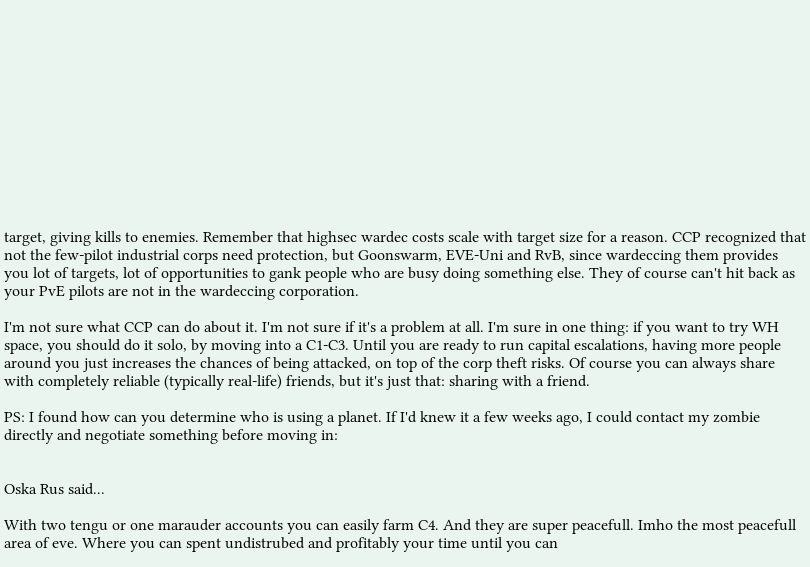target, giving kills to enemies. Remember that highsec wardec costs scale with target size for a reason. CCP recognized that not the few-pilot industrial corps need protection, but Goonswarm, EVE-Uni and RvB, since wardeccing them provides you lot of targets, lot of opportunities to gank people who are busy doing something else. They of course can't hit back as your PvE pilots are not in the wardeccing corporation.

I'm not sure what CCP can do about it. I'm not sure if it's a problem at all. I'm sure in one thing: if you want to try WH space, you should do it solo, by moving into a C1-C3. Until you are ready to run capital escalations, having more people around you just increases the chances of being attacked, on top of the corp theft risks. Of course you can always share with completely reliable (typically real-life) friends, but it's just that: sharing with a friend.

PS: I found how can you determine who is using a planet. If I'd knew it a few weeks ago, I could contact my zombie directly and negotiate something before moving in:


Oska Rus said...

With two tengu or one marauder accounts you can easily farm C4. And they are super peacefull. Imho the most peacefull area of eve. Where you can spent undistrubed and profitably your time until you can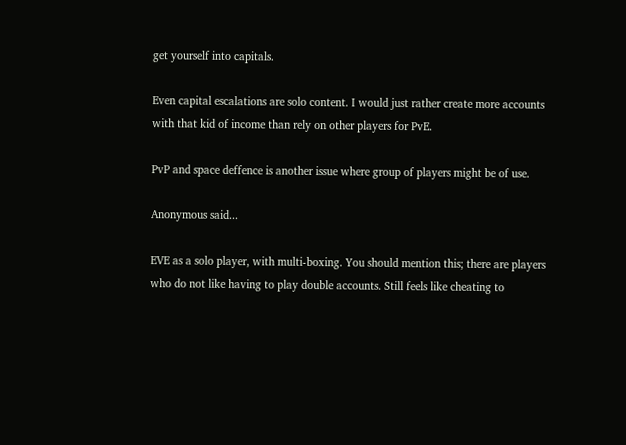get yourself into capitals.

Even capital escalations are solo content. I would just rather create more accounts with that kid of income than rely on other players for PvE.

PvP and space deffence is another issue where group of players might be of use.

Anonymous said...

EVE as a solo player, with multi-boxing. You should mention this; there are players who do not like having to play double accounts. Still feels like cheating to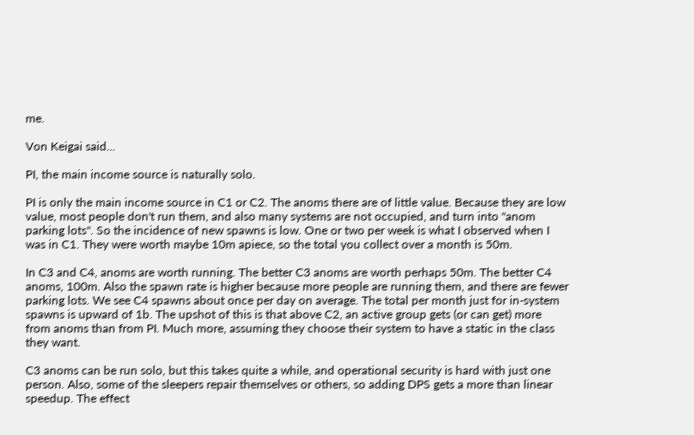me.

Von Keigai said...

PI, the main income source is naturally solo.

PI is only the main income source in C1 or C2. The anoms there are of little value. Because they are low value, most people don't run them, and also many systems are not occupied, and turn into "anom parking lots". So the incidence of new spawns is low. One or two per week is what I observed when I was in C1. They were worth maybe 10m apiece, so the total you collect over a month is 50m.

In C3 and C4, anoms are worth running. The better C3 anoms are worth perhaps 50m. The better C4 anoms, 100m. Also the spawn rate is higher because more people are running them, and there are fewer parking lots. We see C4 spawns about once per day on average. The total per month just for in-system spawns is upward of 1b. The upshot of this is that above C2, an active group gets (or can get) more from anoms than from PI. Much more, assuming they choose their system to have a static in the class they want.

C3 anoms can be run solo, but this takes quite a while, and operational security is hard with just one person. Also, some of the sleepers repair themselves or others, so adding DPS gets a more than linear speedup. The effect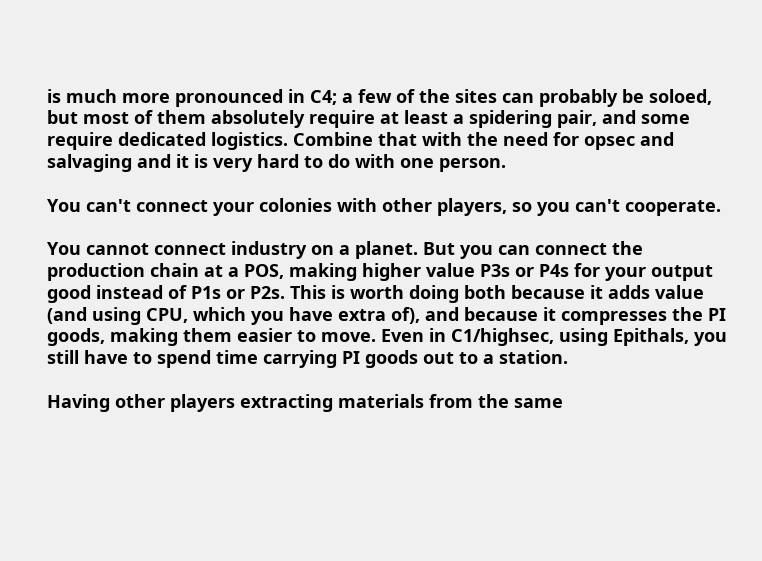is much more pronounced in C4; a few of the sites can probably be soloed, but most of them absolutely require at least a spidering pair, and some require dedicated logistics. Combine that with the need for opsec and salvaging and it is very hard to do with one person.

You can't connect your colonies with other players, so you can't cooperate.

You cannot connect industry on a planet. But you can connect the production chain at a POS, making higher value P3s or P4s for your output good instead of P1s or P2s. This is worth doing both because it adds value (and using CPU, which you have extra of), and because it compresses the PI goods, making them easier to move. Even in C1/highsec, using Epithals, you still have to spend time carrying PI goods out to a station.

Having other players extracting materials from the same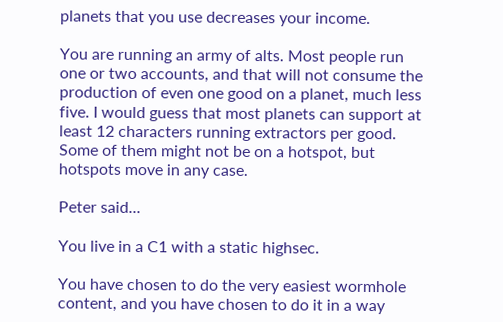planets that you use decreases your income.

You are running an army of alts. Most people run one or two accounts, and that will not consume the production of even one good on a planet, much less five. I would guess that most planets can support at least 12 characters running extractors per good. Some of them might not be on a hotspot, but hotspots move in any case.

Peter said...

You live in a C1 with a static highsec.

You have chosen to do the very easiest wormhole content, and you have chosen to do it in a way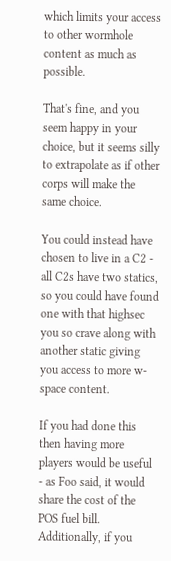which limits your access to other wormhole content as much as possible.

That's fine, and you seem happy in your choice, but it seems silly to extrapolate as if other corps will make the same choice.

You could instead have chosen to live in a C2 - all C2s have two statics, so you could have found one with that highsec you so crave along with another static giving you access to more w-space content.

If you had done this then having more players would be useful - as Foo said, it would share the cost of the POS fuel bill. Additionally, if you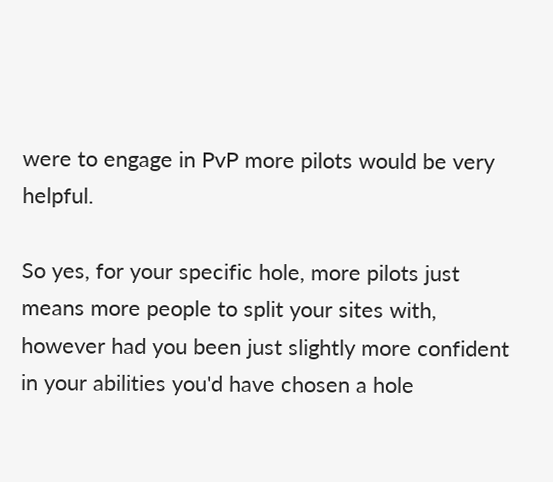were to engage in PvP more pilots would be very helpful.

So yes, for your specific hole, more pilots just means more people to split your sites with, however had you been just slightly more confident in your abilities you'd have chosen a hole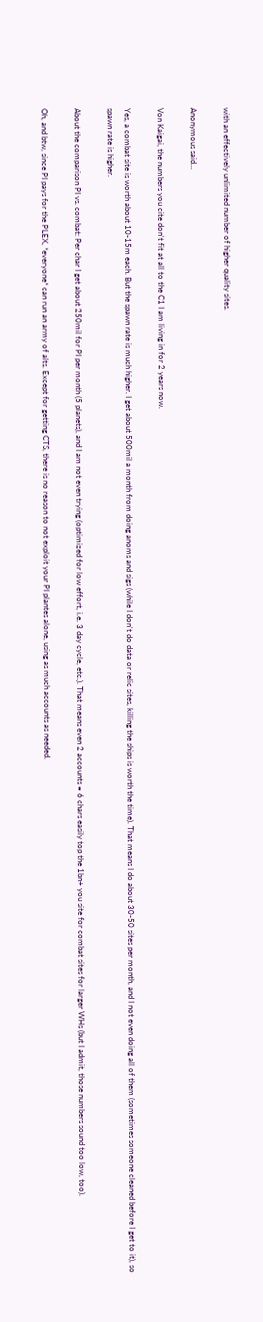with an effectively unlimited number of higher quality sites.

Anonymous said...

Von Kaigai, the numbers you cite don't fit at all to the C1 I am living in for 2 years now.

Yes, a combat site is worth about 10-15m each. But the spawn rate is much higher. I get about 500mil a month from doing anoms and sigs (while I don't do data or relic sites, killing the ships is worth the time). That means I do about 30-50 sites per month, and I not even doing all of them (sometimes someone cleaned before I get to it), so spawn rate is higher.

About the comparison PI vs. combat: Per char I get about 250mil for PI per month (5 planets), and I am not even trying (optimized for low effort, i.e. 3 day cycle, etc.). That means even 2 accounts = 6 chars easily top the 1bn+ you site for combat sites for larger WHs (but I admit, those numbers sound too low, too).

Oh, and btw, since PI pays for the PLEX, *everyone* can run an army of alts. Except for getting CTS, there is no reason to not exploit your PI plantes alone, using as much accounts as needed.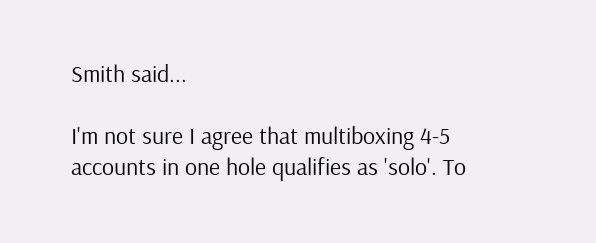Smith said...

I'm not sure I agree that multiboxing 4-5 accounts in one hole qualifies as 'solo'. To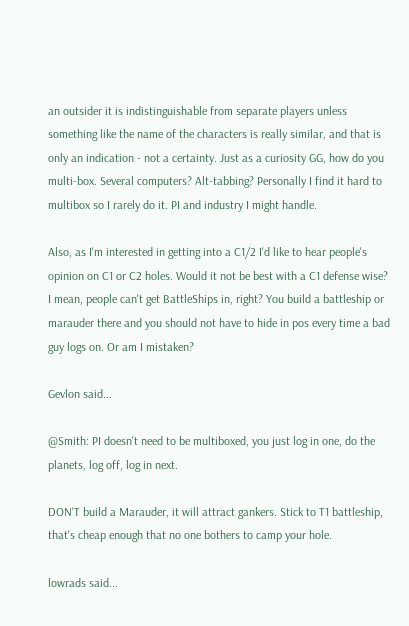an outsider it is indistinguishable from separate players unless something like the name of the characters is really similar, and that is only an indication - not a certainty. Just as a curiosity GG, how do you multi-box. Several computers? Alt-tabbing? Personally I find it hard to multibox so I rarely do it. PI and industry I might handle.

Also, as I'm interested in getting into a C1/2 I'd like to hear people's opinion on C1 or C2 holes. Would it not be best with a C1 defense wise? I mean, people can't get BattleShips in, right? You build a battleship or marauder there and you should not have to hide in pos every time a bad guy logs on. Or am I mistaken?

Gevlon said...

@Smith: PI doesn't need to be multiboxed, you just log in one, do the planets, log off, log in next.

DON'T build a Marauder, it will attract gankers. Stick to T1 battleship, that's cheap enough that no one bothers to camp your hole.

lowrads said...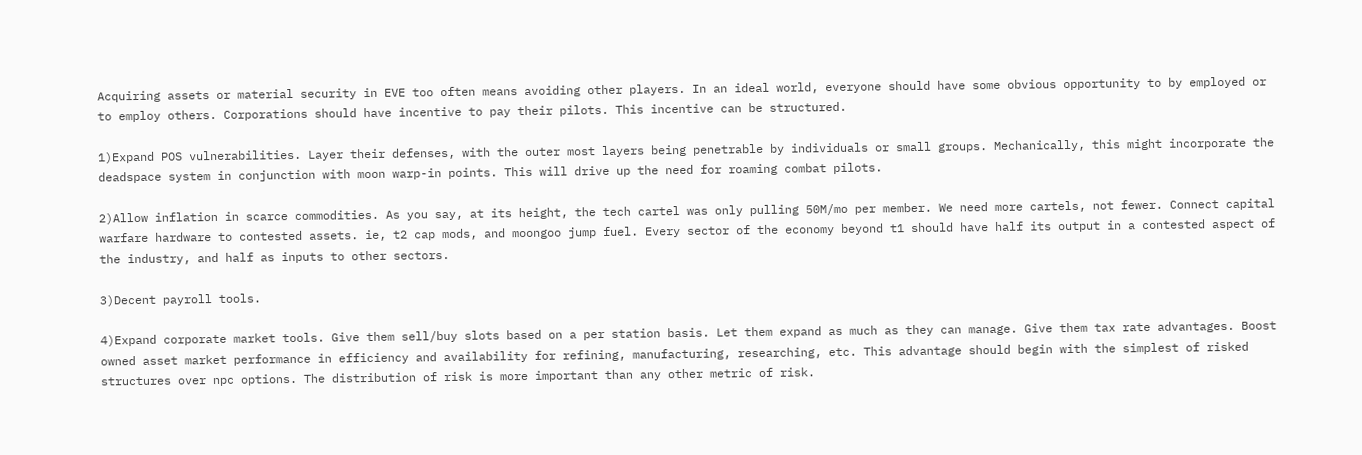Acquiring assets or material security in EVE too often means avoiding other players. In an ideal world, everyone should have some obvious opportunity to by employed or to employ others. Corporations should have incentive to pay their pilots. This incentive can be structured.

1)Expand POS vulnerabilities. Layer their defenses, with the outer most layers being penetrable by individuals or small groups. Mechanically, this might incorporate the deadspace system in conjunction with moon warp-in points. This will drive up the need for roaming combat pilots.

2)Allow inflation in scarce commodities. As you say, at its height, the tech cartel was only pulling 50M/mo per member. We need more cartels, not fewer. Connect capital warfare hardware to contested assets. ie, t2 cap mods, and moongoo jump fuel. Every sector of the economy beyond t1 should have half its output in a contested aspect of the industry, and half as inputs to other sectors.

3)Decent payroll tools.

4)Expand corporate market tools. Give them sell/buy slots based on a per station basis. Let them expand as much as they can manage. Give them tax rate advantages. Boost owned asset market performance in efficiency and availability for refining, manufacturing, researching, etc. This advantage should begin with the simplest of risked structures over npc options. The distribution of risk is more important than any other metric of risk.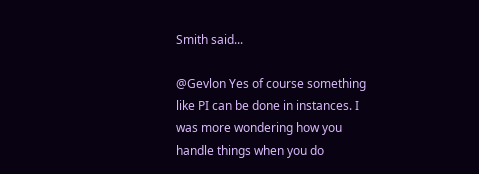Smith said...

@Gevlon Yes of course something like PI can be done in instances. I was more wondering how you handle things when you do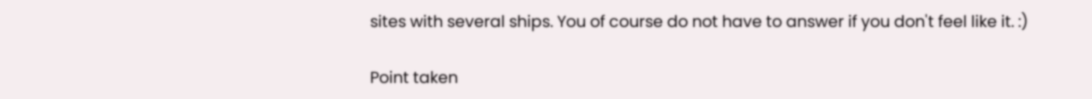sites with several ships. You of course do not have to answer if you don't feel like it. :)

Point taken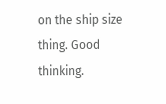on the ship size thing. Good thinking.